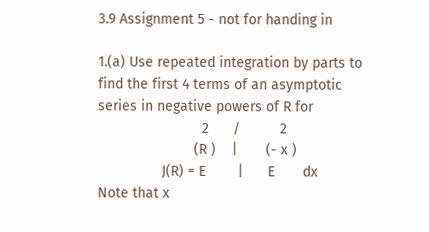3.9 Assignment 5 - not for handing in

1.(a) Use repeated integration by parts to find the first 4 terms of an asymptotic series in negative powers of R for
                          2      /          2
                        (R )    |       (- x )
                J(R) = E        |      E       dx
Note that x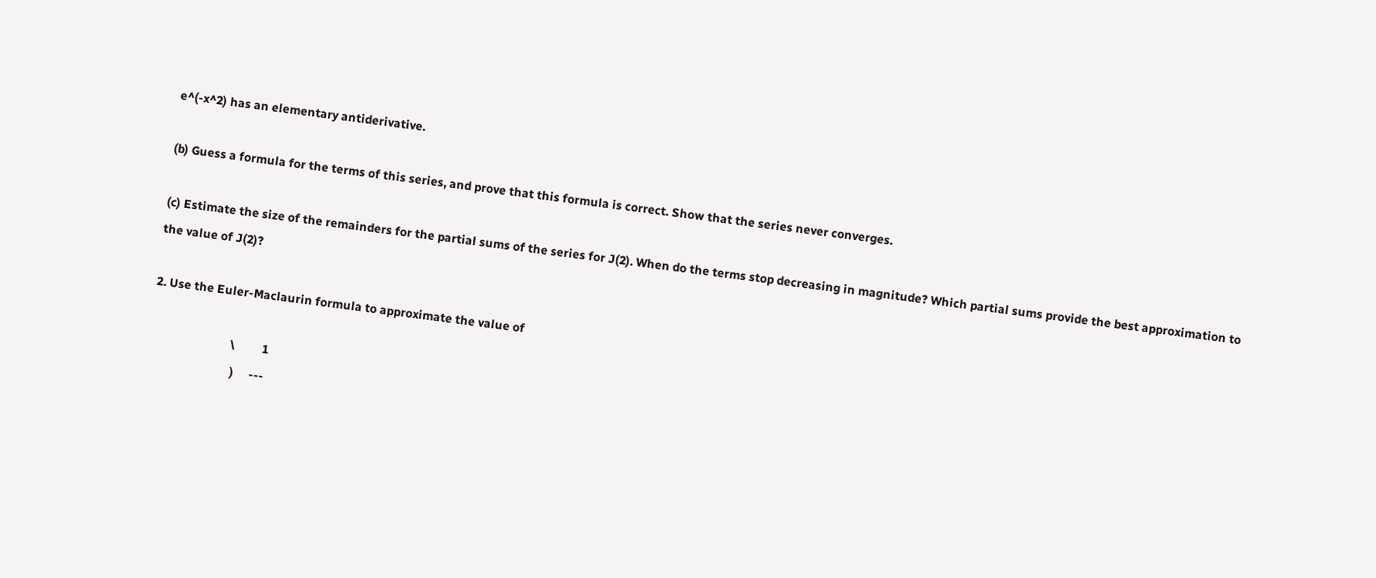e^(-x^2) has an elementary antiderivative.

(b) Guess a formula for the terms of this series, and prove that this formula is correct. Show that the series never converges.

(c) Estimate the size of the remainders for the partial sums of the series for J(2). When do the terms stop decreasing in magnitude? Which partial sums provide the best approximation to the value of J(2)?

2. Use the Euler-Maclaurin formula to approximate the value of

                           \         1
                            )     ---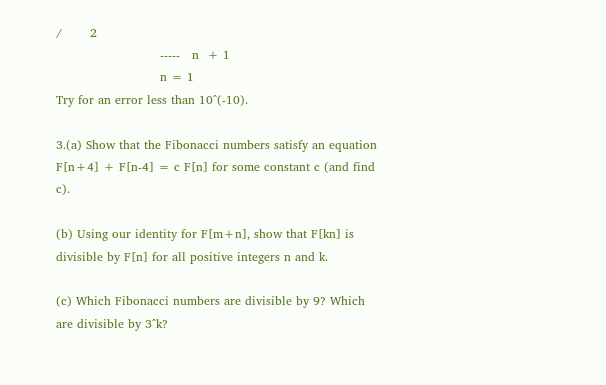/       2
                          -----   n  + 1
                          n = 1
Try for an error less than 10^(-10).

3.(a) Show that the Fibonacci numbers satisfy an equation F[n+4] + F[n-4] = c F[n] for some constant c (and find c).

(b) Using our identity for F[m+n], show that F[kn] is divisible by F[n] for all positive integers n and k.

(c) Which Fibonacci numbers are divisible by 9? Which are divisible by 3^k?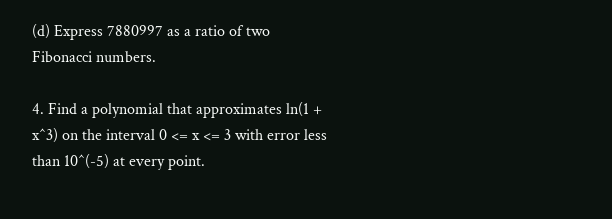(d) Express 7880997 as a ratio of two Fibonacci numbers.

4. Find a polynomial that approximates ln(1 + x^3) on the interval 0 <= x <= 3 with error less than 10^(-5) at every point.